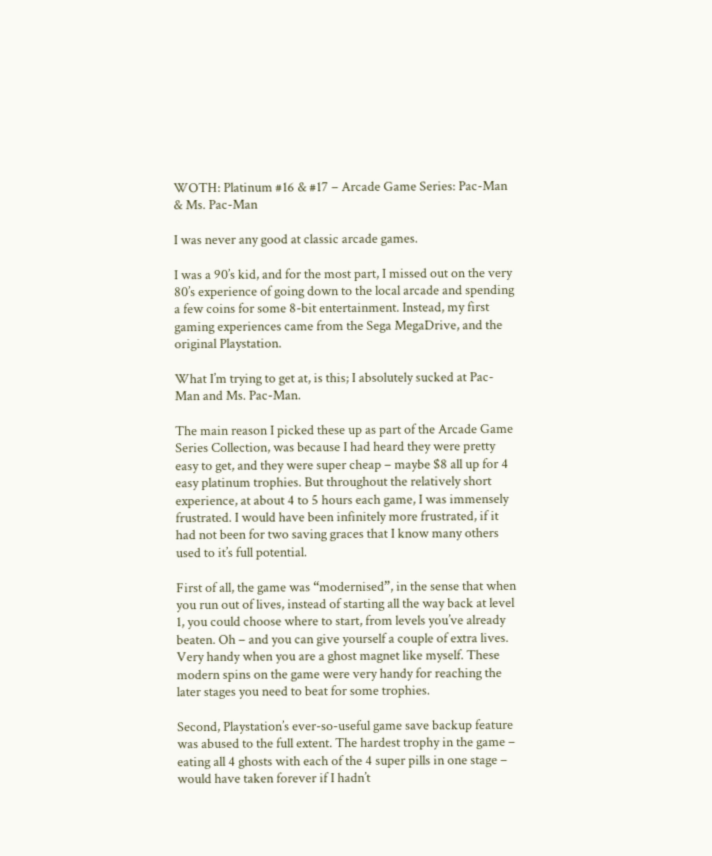WOTH: Platinum #16 & #17 – Arcade Game Series: Pac-Man & Ms. Pac-Man

I was never any good at classic arcade games.

I was a 90’s kid, and for the most part, I missed out on the very 80’s experience of going down to the local arcade and spending a few coins for some 8-bit entertainment. Instead, my first gaming experiences came from the Sega MegaDrive, and the original Playstation.

What I’m trying to get at, is this; I absolutely sucked at Pac-Man and Ms. Pac-Man.

The main reason I picked these up as part of the Arcade Game Series Collection, was because I had heard they were pretty easy to get, and they were super cheap – maybe $8 all up for 4 easy platinum trophies. But throughout the relatively short experience, at about 4 to 5 hours each game, I was immensely frustrated. I would have been infinitely more frustrated, if it had not been for two saving graces that I know many others used to it’s full potential.

First of all, the game was “modernised”, in the sense that when you run out of lives, instead of starting all the way back at level 1, you could choose where to start, from levels you’ve already beaten. Oh – and you can give yourself a couple of extra lives. Very handy when you are a ghost magnet like myself. These modern spins on the game were very handy for reaching the later stages you need to beat for some trophies.

Second, Playstation’s ever-so-useful game save backup feature was abused to the full extent. The hardest trophy in the game – eating all 4 ghosts with each of the 4 super pills in one stage – would have taken forever if I hadn’t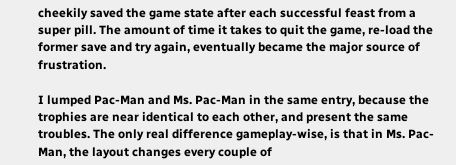cheekily saved the game state after each successful feast from a super pill. The amount of time it takes to quit the game, re-load the former save and try again, eventually became the major source of frustration.

I lumped Pac-Man and Ms. Pac-Man in the same entry, because the trophies are near identical to each other, and present the same troubles. The only real difference gameplay-wise, is that in Ms. Pac-Man, the layout changes every couple of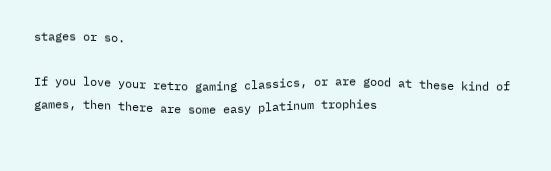stages or so.

If you love your retro gaming classics, or are good at these kind of games, then there are some easy platinum trophies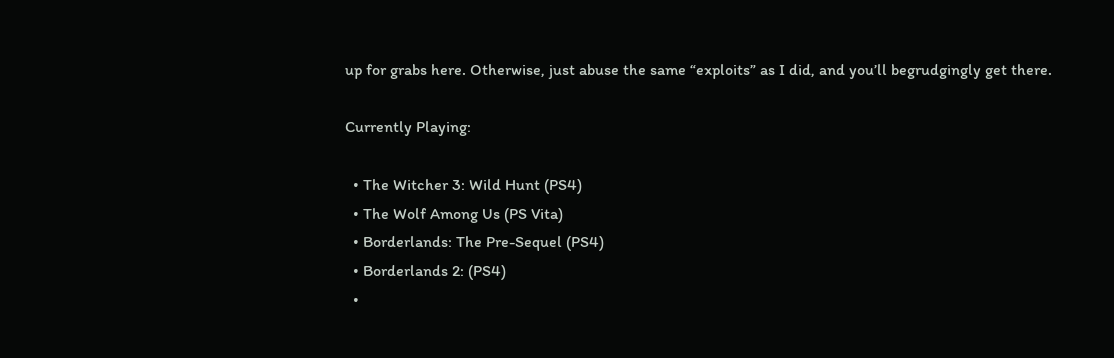up for grabs here. Otherwise, just abuse the same “exploits” as I did, and you’ll begrudgingly get there.

Currently Playing:

  • The Witcher 3: Wild Hunt (PS4)
  • The Wolf Among Us (PS Vita)
  • Borderlands: The Pre-Sequel (PS4)
  • Borderlands 2: (PS4)
  •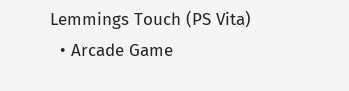Lemmings Touch (PS Vita)
  • Arcade Game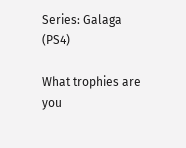Series: Galaga (PS4)

What trophies are you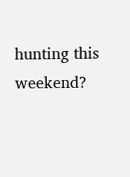hunting this weekend?